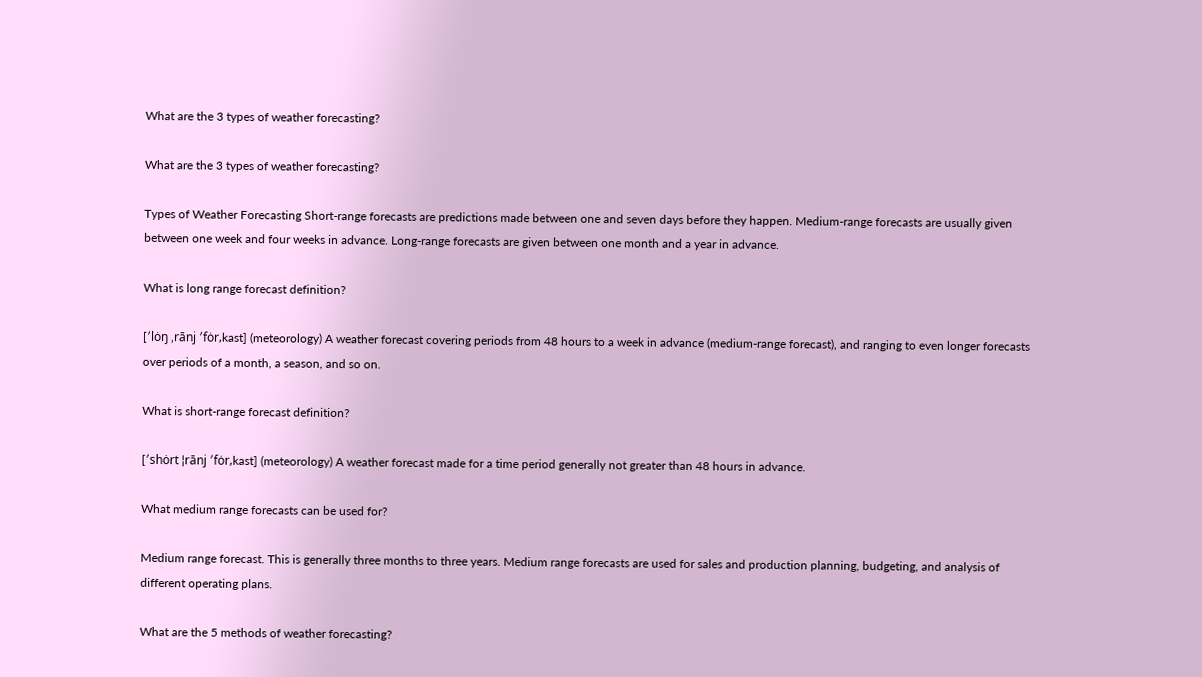What are the 3 types of weather forecasting?

What are the 3 types of weather forecasting?

Types of Weather Forecasting Short-range forecasts are predictions made between one and seven days before they happen. Medium-range forecasts are usually given between one week and four weeks in advance. Long-range forecasts are given between one month and a year in advance.

What is long range forecast definition?

[′lȯŋ ‚rānj ′fȯr‚kast] (meteorology) A weather forecast covering periods from 48 hours to a week in advance (medium-range forecast), and ranging to even longer forecasts over periods of a month, a season, and so on.

What is short-range forecast definition?

[′shȯrt ¦rānj ′fȯr‚kast] (meteorology) A weather forecast made for a time period generally not greater than 48 hours in advance.

What medium range forecasts can be used for?

Medium range forecast. This is generally three months to three years. Medium range forecasts are used for sales and production planning, budgeting, and analysis of different operating plans.

What are the 5 methods of weather forecasting?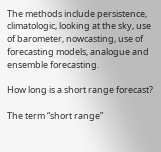The methods include persistence, climatologic, looking at the sky, use of barometer, nowcasting, use of forecasting models, analogue and ensemble forecasting.

How long is a short range forecast?

The term “short range”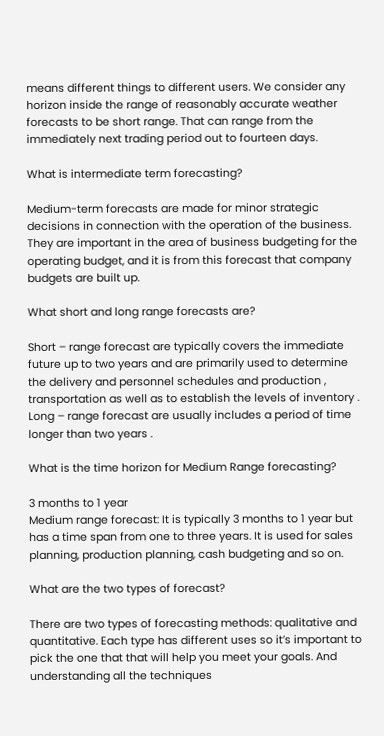means different things to different users. We consider any horizon inside the range of reasonably accurate weather forecasts to be short range. That can range from the immediately next trading period out to fourteen days.

What is intermediate term forecasting?

Medium-term forecasts are made for minor strategic decisions in connection with the operation of the business. They are important in the area of business budgeting for the operating budget, and it is from this forecast that company budgets are built up.

What short and long range forecasts are?

Short – range forecast are typically covers the immediate future up to two years and are primarily used to determine the delivery and personnel schedules and production , transportation as well as to establish the levels of inventory . Long – range forecast are usually includes a period of time longer than two years .

What is the time horizon for Medium Range forecasting?

3 months to 1 year
Medium range forecast: It is typically 3 months to 1 year but has a time span from one to three years. It is used for sales planning, production planning, cash budgeting and so on.

What are the two types of forecast?

There are two types of forecasting methods: qualitative and quantitative. Each type has different uses so it’s important to pick the one that that will help you meet your goals. And understanding all the techniques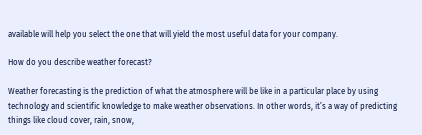available will help you select the one that will yield the most useful data for your company.

How do you describe weather forecast?

Weather forecasting is the prediction of what the atmosphere will be like in a particular place by using technology and scientific knowledge to make weather observations. In other words, it’s a way of predicting things like cloud cover, rain, snow,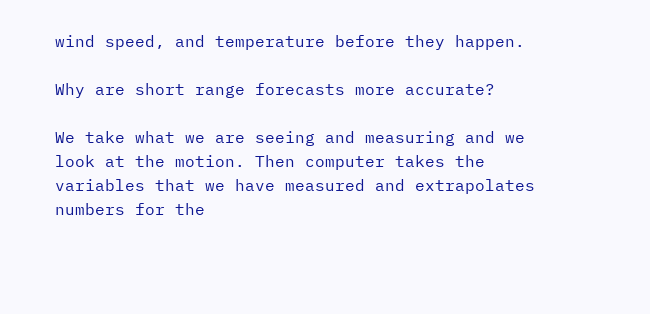wind speed, and temperature before they happen.

Why are short range forecasts more accurate?

We take what we are seeing and measuring and we look at the motion. Then computer takes the variables that we have measured and extrapolates numbers for the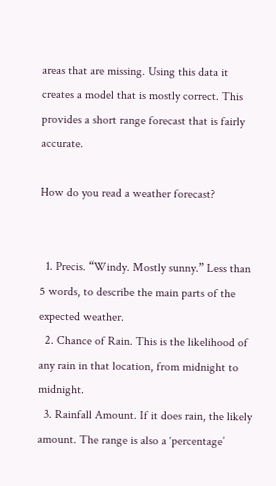areas that are missing. Using this data it creates a model that is mostly correct. This provides a short range forecast that is fairly accurate.

How do you read a weather forecast?


  1. Precis. “Windy. Mostly sunny.” Less than 5 words, to describe the main parts of the expected weather.
  2. Chance of Rain. This is the likelihood of any rain in that location, from midnight to midnight.
  3. Rainfall Amount. If it does rain, the likely amount. The range is also a ‘percentage’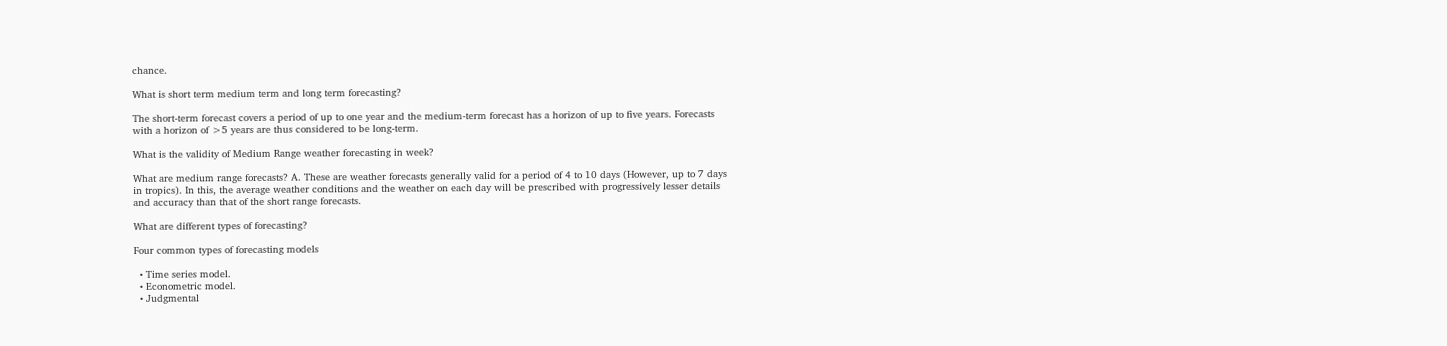chance.

What is short term medium term and long term forecasting?

The short-term forecast covers a period of up to one year and the medium-term forecast has a horizon of up to five years. Forecasts with a horizon of >5 years are thus considered to be long-term.

What is the validity of Medium Range weather forecasting in week?

What are medium range forecasts? A. These are weather forecasts generally valid for a period of 4 to 10 days (However, up to 7 days in tropics). In this, the average weather conditions and the weather on each day will be prescribed with progressively lesser details and accuracy than that of the short range forecasts.

What are different types of forecasting?

Four common types of forecasting models

  • Time series model.
  • Econometric model.
  • Judgmental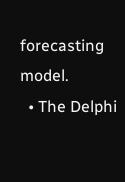forecasting model.
  • The Delphi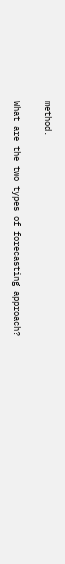method.

What are the two types of forecasting approach?